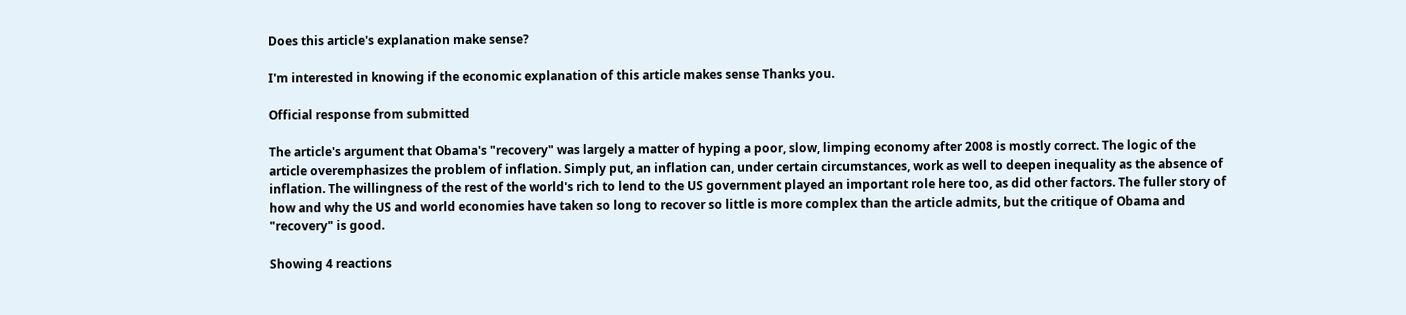Does this article's explanation make sense?

I'm interested in knowing if the economic explanation of this article makes sense Thanks you.

Official response from submitted

The article's argument that Obama's "recovery" was largely a matter of hyping a poor, slow, limping economy after 2008 is mostly correct. The logic of the article overemphasizes the problem of inflation. Simply put, an inflation can, under certain circumstances, work as well to deepen inequality as the absence of inflation. The willingness of the rest of the world's rich to lend to the US government played an important role here too, as did other factors. The fuller story of how and why the US and world economies have taken so long to recover so little is more complex than the article admits, but the critique of Obama and "recovery" is good.

Showing 4 reactions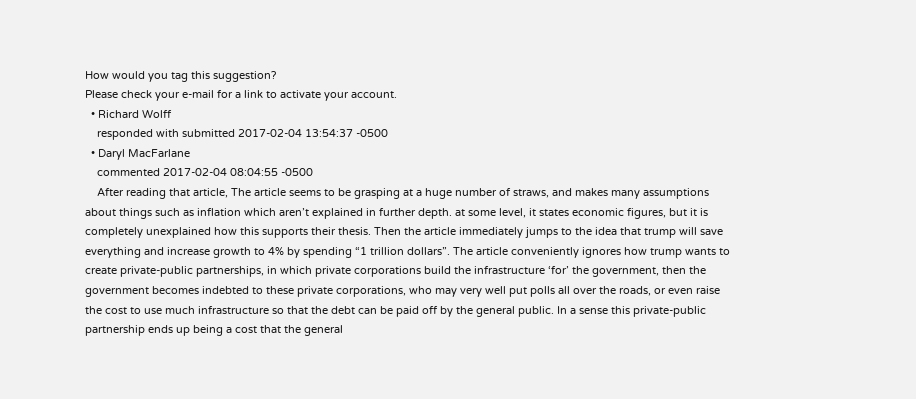How would you tag this suggestion?
Please check your e-mail for a link to activate your account.
  • Richard Wolff
    responded with submitted 2017-02-04 13:54:37 -0500
  • Daryl MacFarlane
    commented 2017-02-04 08:04:55 -0500
    After reading that article, The article seems to be grasping at a huge number of straws, and makes many assumptions about things such as inflation which aren’t explained in further depth. at some level, it states economic figures, but it is completely unexplained how this supports their thesis. Then the article immediately jumps to the idea that trump will save everything and increase growth to 4% by spending “1 trillion dollars”. The article conveniently ignores how trump wants to create private-public partnerships, in which private corporations build the infrastructure ‘for’ the government, then the government becomes indebted to these private corporations, who may very well put polls all over the roads, or even raise the cost to use much infrastructure so that the debt can be paid off by the general public. In a sense this private-public partnership ends up being a cost that the general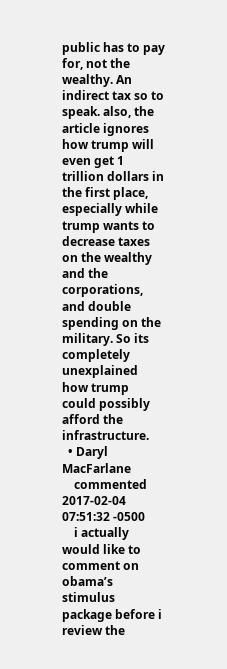public has to pay for, not the wealthy. An indirect tax so to speak. also, the article ignores how trump will even get 1 trillion dollars in the first place, especially while trump wants to decrease taxes on the wealthy and the corporations, and double spending on the military. So its completely unexplained how trump could possibly afford the infrastructure.
  • Daryl MacFarlane
    commented 2017-02-04 07:51:32 -0500
    i actually would like to comment on obama’s stimulus package before i review the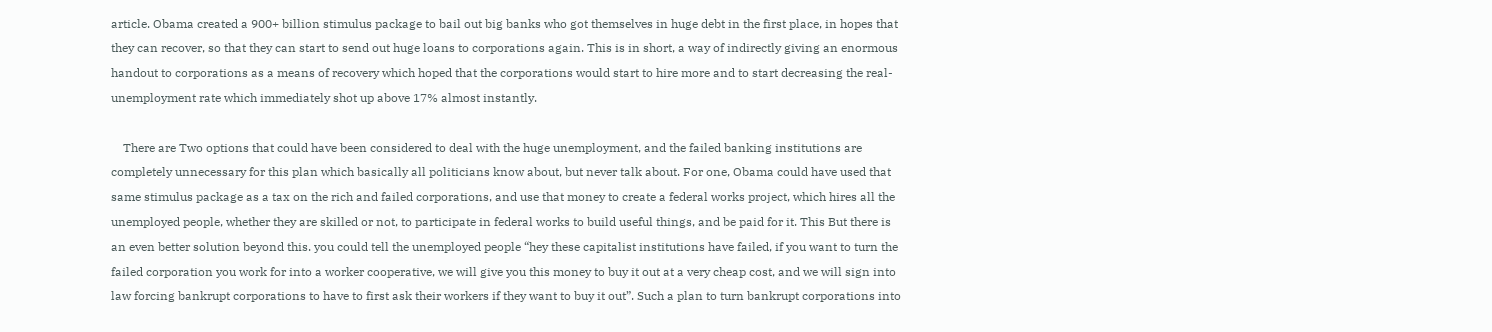article. Obama created a 900+ billion stimulus package to bail out big banks who got themselves in huge debt in the first place, in hopes that they can recover, so that they can start to send out huge loans to corporations again. This is in short, a way of indirectly giving an enormous handout to corporations as a means of recovery which hoped that the corporations would start to hire more and to start decreasing the real-unemployment rate which immediately shot up above 17% almost instantly.

    There are Two options that could have been considered to deal with the huge unemployment, and the failed banking institutions are completely unnecessary for this plan which basically all politicians know about, but never talk about. For one, Obama could have used that same stimulus package as a tax on the rich and failed corporations, and use that money to create a federal works project, which hires all the unemployed people, whether they are skilled or not, to participate in federal works to build useful things, and be paid for it. This But there is an even better solution beyond this. you could tell the unemployed people “hey these capitalist institutions have failed, if you want to turn the failed corporation you work for into a worker cooperative, we will give you this money to buy it out at a very cheap cost, and we will sign into law forcing bankrupt corporations to have to first ask their workers if they want to buy it out”. Such a plan to turn bankrupt corporations into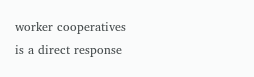worker cooperatives is a direct response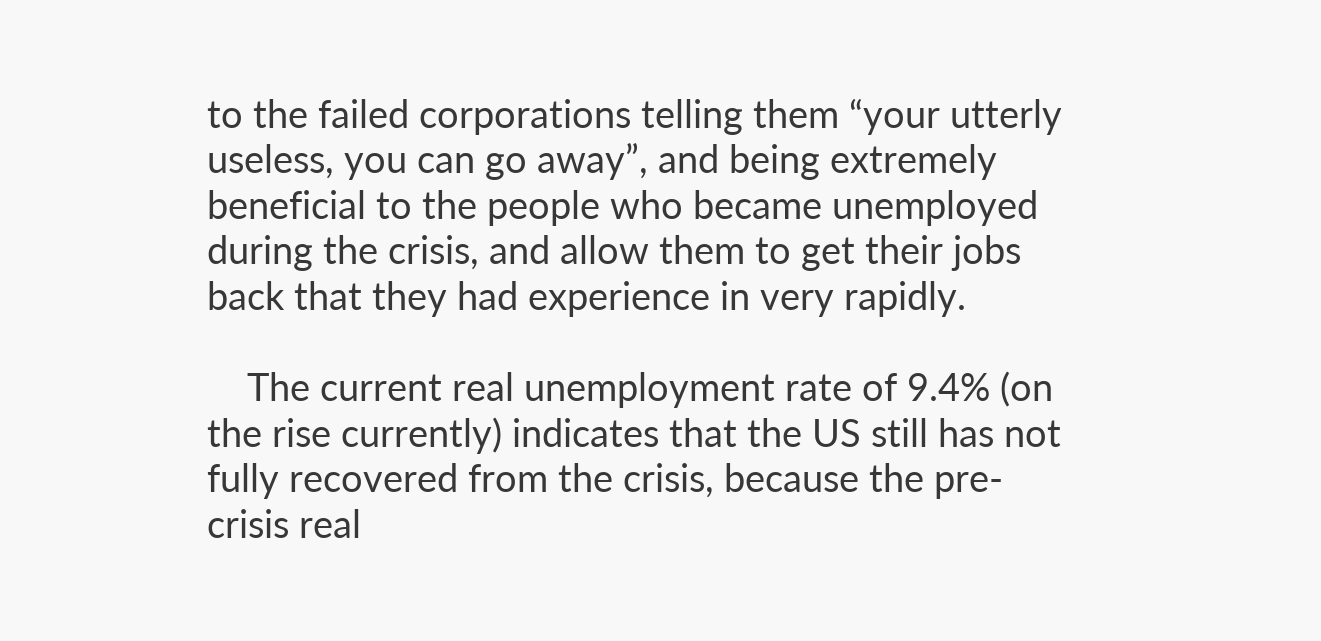to the failed corporations telling them “your utterly useless, you can go away”, and being extremely beneficial to the people who became unemployed during the crisis, and allow them to get their jobs back that they had experience in very rapidly.

    The current real unemployment rate of 9.4% (on the rise currently) indicates that the US still has not fully recovered from the crisis, because the pre-crisis real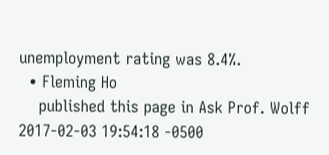unemployment rating was 8.4%.
  • Fleming Ho
    published this page in Ask Prof. Wolff 2017-02-03 19:54:18 -0500